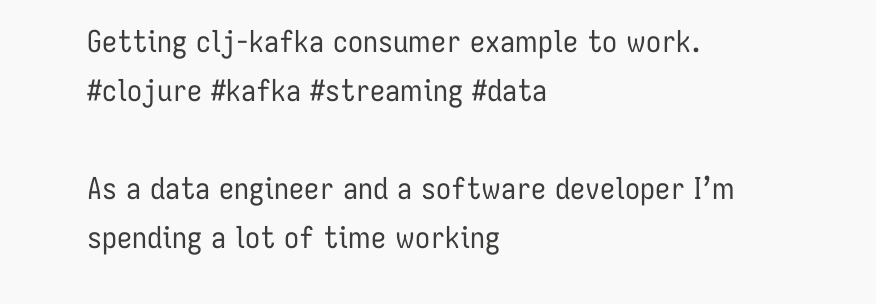Getting clj-kafka consumer example to work. #clojure #kafka #streaming #data

As a data engineer and a software developer I’m spending a lot of time working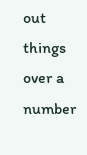out things over a number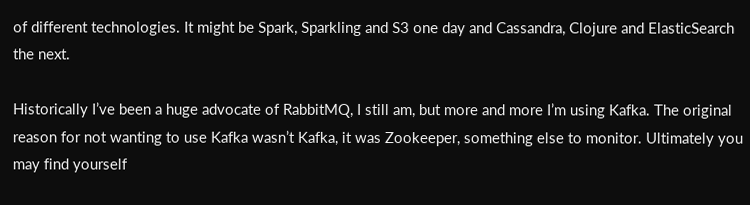of different technologies. It might be Spark, Sparkling and S3 one day and Cassandra, Clojure and ElasticSearch the next.

Historically I’ve been a huge advocate of RabbitMQ, I still am, but more and more I’m using Kafka. The original reason for not wanting to use Kafka wasn’t Kafka, it was Zookeeper, something else to monitor. Ultimately you may find yourself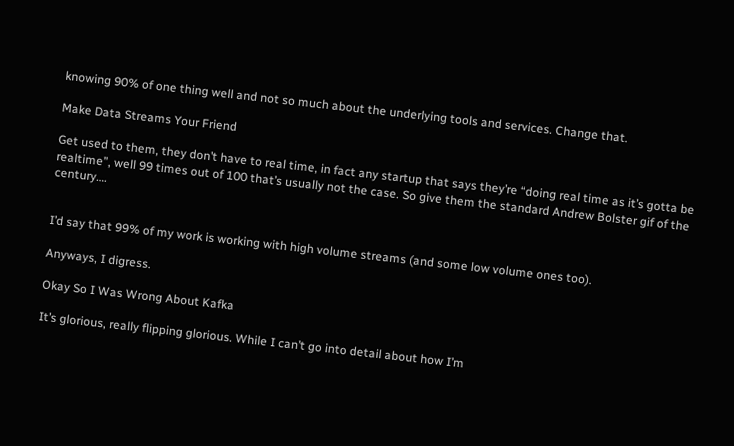knowing 90% of one thing well and not so much about the underlying tools and services. Change that.

Make Data Streams Your Friend

Get used to them, they don’t have to real time, in fact any startup that says they’re “doing real time as it’s gotta be realtime”, well 99 times out of 100 that’s usually not the case. So give them the standard Andrew Bolster gif of the century….


I’d say that 99% of my work is working with high volume streams (and some low volume ones too).

Anyways, I digress.

Okay So I Was Wrong About Kafka

It’s glorious, really flipping glorious. While I can’t go into detail about how I’m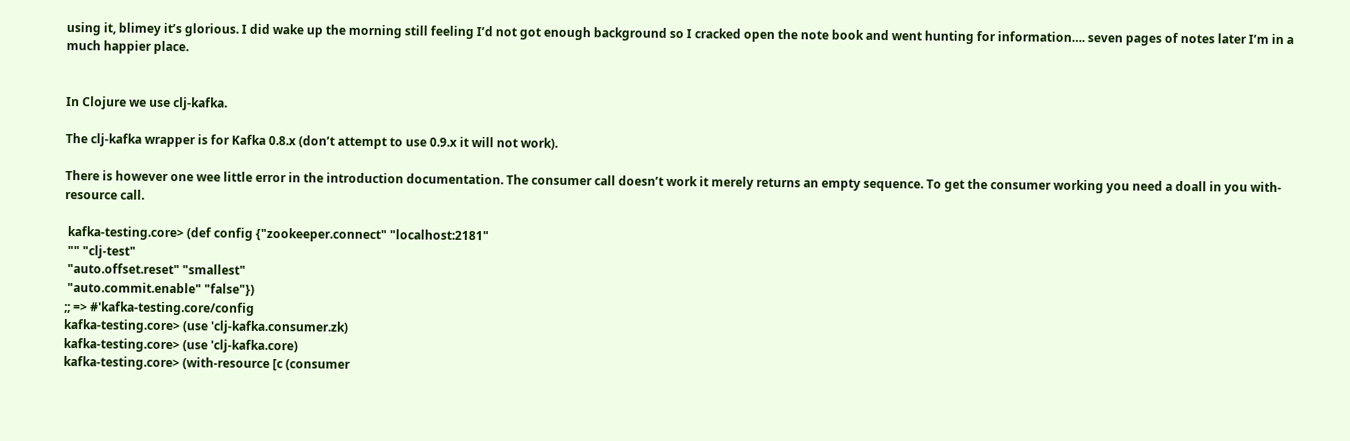using it, blimey it’s glorious. I did wake up the morning still feeling I’d not got enough background so I cracked open the note book and went hunting for information…. seven pages of notes later I’m in a much happier place.


In Clojure we use clj-kafka.

The clj-kafka wrapper is for Kafka 0.8.x (don’t attempt to use 0.9.x it will not work).

There is however one wee little error in the introduction documentation. The consumer call doesn’t work it merely returns an empty sequence. To get the consumer working you need a doall in you with-resource call.

 kafka-testing.core> (def config {"zookeeper.connect" "localhost:2181"
 "" "clj-test"
 "auto.offset.reset" "smallest"
 "auto.commit.enable" "false"})
;; => #'kafka-testing.core/config
kafka-testing.core> (use 'clj-kafka.consumer.zk)
kafka-testing.core> (use 'clj-kafka.core)
kafka-testing.core> (with-resource [c (consumer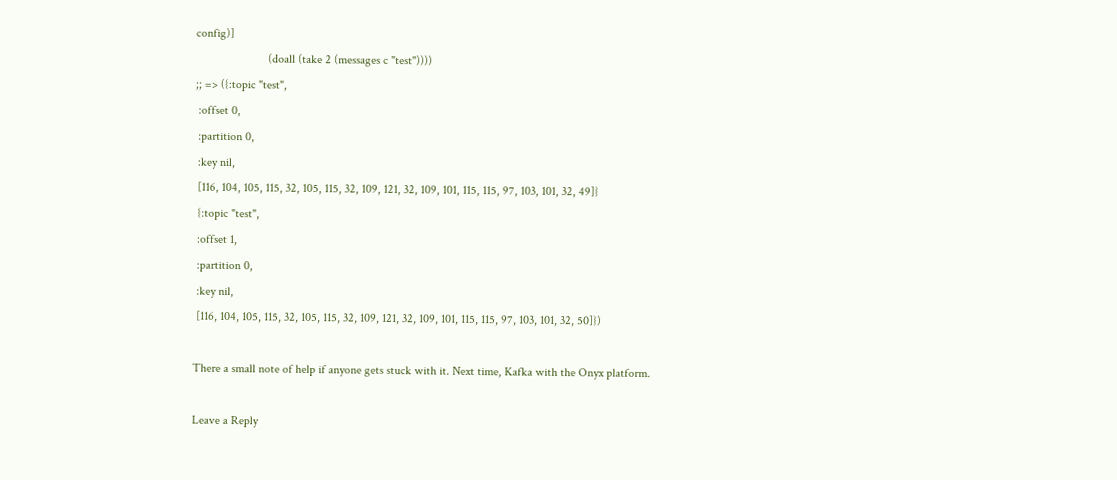config)]
                        (doall (take 2 (messages c "test"))))
;; => ({:topic "test",
 :offset 0,
 :partition 0,
 :key nil,
 [116, 104, 105, 115, 32, 105, 115, 32, 109, 121, 32, 109, 101, 115, 115, 97, 103, 101, 32, 49]}
 {:topic "test",
 :offset 1,
 :partition 0,
 :key nil,
 [116, 104, 105, 115, 32, 105, 115, 32, 109, 121, 32, 109, 101, 115, 115, 97, 103, 101, 32, 50]})

There a small note of help if anyone gets stuck with it. Next time, Kafka with the Onyx platform.

Leave a Reply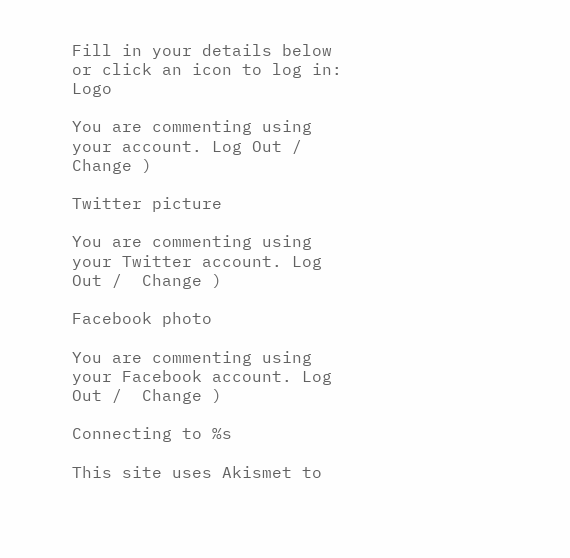Fill in your details below or click an icon to log in: Logo

You are commenting using your account. Log Out /  Change )

Twitter picture

You are commenting using your Twitter account. Log Out /  Change )

Facebook photo

You are commenting using your Facebook account. Log Out /  Change )

Connecting to %s

This site uses Akismet to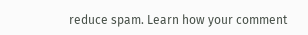reduce spam. Learn how your comment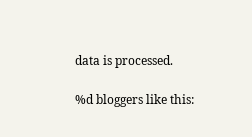data is processed.

%d bloggers like this: